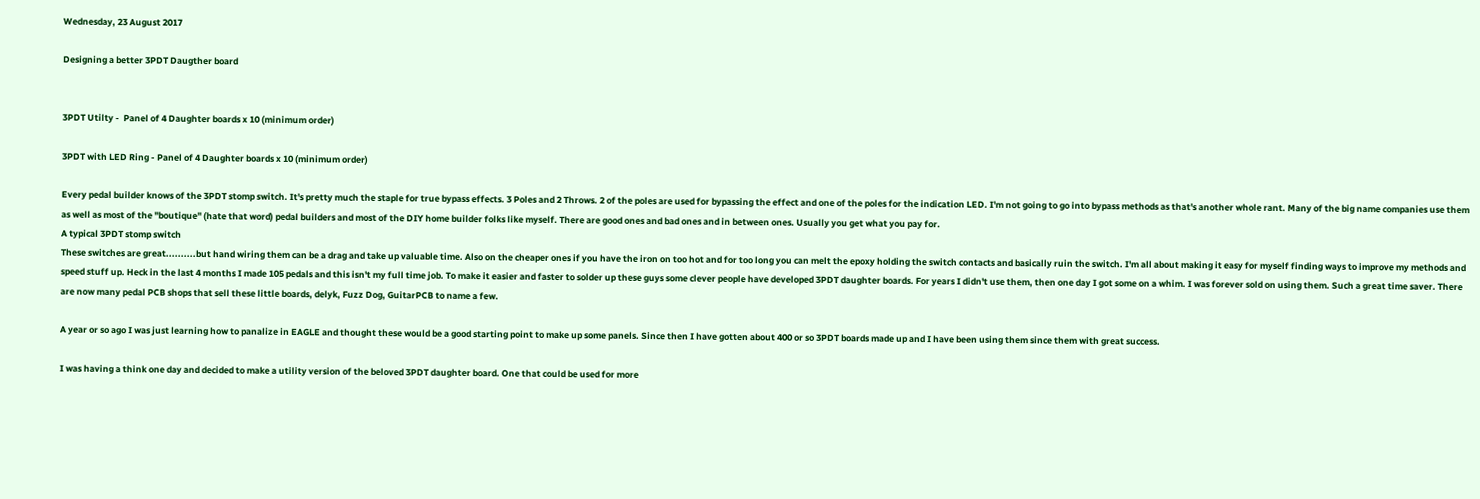Wednesday, 23 August 2017

Designing a better 3PDT Daugther board


3PDT Utilty -  Panel of 4 Daughter boards x 10 (minimum order)

3PDT with LED Ring - Panel of 4 Daughter boards x 10 (minimum order)

Every pedal builder knows of the 3PDT stomp switch. It's pretty much the staple for true bypass effects. 3 Poles and 2 Throws. 2 of the poles are used for bypassing the effect and one of the poles for the indication LED. I'm not going to go into bypass methods as that's another whole rant. Many of the big name companies use them as well as most of the "boutique" (hate that word) pedal builders and most of the DIY home builder folks like myself. There are good ones and bad ones and in between ones. Usually you get what you pay for.
A typical 3PDT stomp switch
These switches are great..........but hand wiring them can be a drag and take up valuable time. Also on the cheaper ones if you have the iron on too hot and for too long you can melt the epoxy holding the switch contacts and basically ruin the switch. I'm all about making it easy for myself finding ways to improve my methods and speed stuff up. Heck in the last 4 months I made 105 pedals and this isn't my full time job. To make it easier and faster to solder up these guys some clever people have developed 3PDT daughter boards. For years I didn't use them, then one day I got some on a whim. I was forever sold on using them. Such a great time saver. There are now many pedal PCB shops that sell these little boards, delyk, Fuzz Dog, GuitarPCB to name a few.

A year or so ago I was just learning how to panalize in EAGLE and thought these would be a good starting point to make up some panels. Since then I have gotten about 400 or so 3PDT boards made up and I have been using them since them with great success.

I was having a think one day and decided to make a utility version of the beloved 3PDT daughter board. One that could be used for more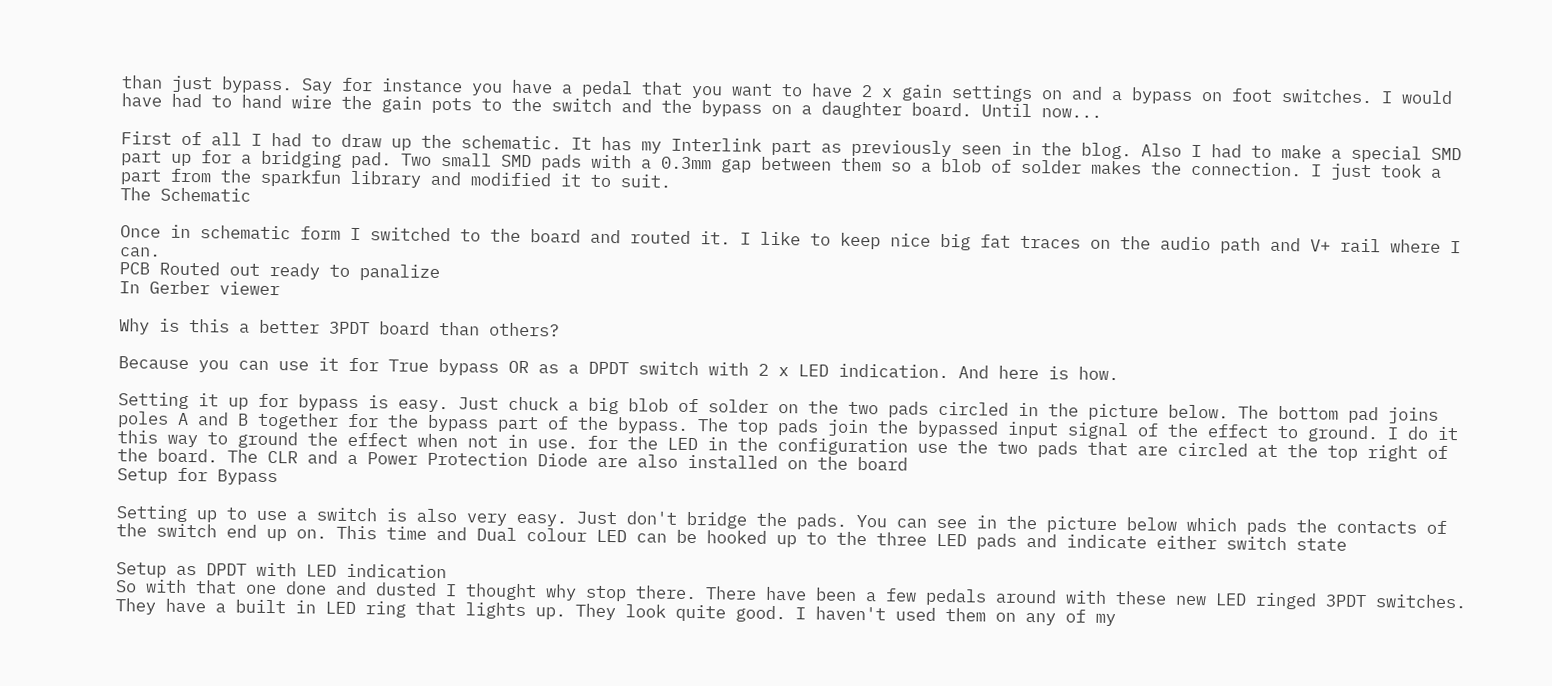than just bypass. Say for instance you have a pedal that you want to have 2 x gain settings on and a bypass on foot switches. I would have had to hand wire the gain pots to the switch and the bypass on a daughter board. Until now...

First of all I had to draw up the schematic. It has my Interlink part as previously seen in the blog. Also I had to make a special SMD part up for a bridging pad. Two small SMD pads with a 0.3mm gap between them so a blob of solder makes the connection. I just took a part from the sparkfun library and modified it to suit.
The Schematic

Once in schematic form I switched to the board and routed it. I like to keep nice big fat traces on the audio path and V+ rail where I can.
PCB Routed out ready to panalize
In Gerber viewer

Why is this a better 3PDT board than others?

Because you can use it for True bypass OR as a DPDT switch with 2 x LED indication. And here is how.

Setting it up for bypass is easy. Just chuck a big blob of solder on the two pads circled in the picture below. The bottom pad joins poles A and B together for the bypass part of the bypass. The top pads join the bypassed input signal of the effect to ground. I do it this way to ground the effect when not in use. for the LED in the configuration use the two pads that are circled at the top right of the board. The CLR and a Power Protection Diode are also installed on the board
Setup for Bypass

Setting up to use a switch is also very easy. Just don't bridge the pads. You can see in the picture below which pads the contacts of the switch end up on. This time and Dual colour LED can be hooked up to the three LED pads and indicate either switch state

Setup as DPDT with LED indication
So with that one done and dusted I thought why stop there. There have been a few pedals around with these new LED ringed 3PDT switches. They have a built in LED ring that lights up. They look quite good. I haven't used them on any of my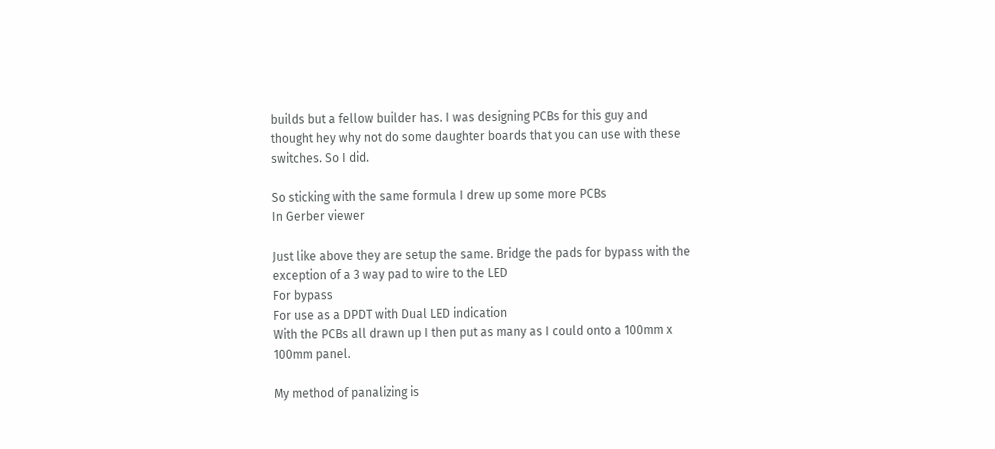builds but a fellow builder has. I was designing PCBs for this guy and thought hey why not do some daughter boards that you can use with these switches. So I did.

So sticking with the same formula I drew up some more PCBs
In Gerber viewer

Just like above they are setup the same. Bridge the pads for bypass with the exception of a 3 way pad to wire to the LED
For bypass
For use as a DPDT with Dual LED indication
With the PCBs all drawn up I then put as many as I could onto a 100mm x 100mm panel.

My method of panalizing is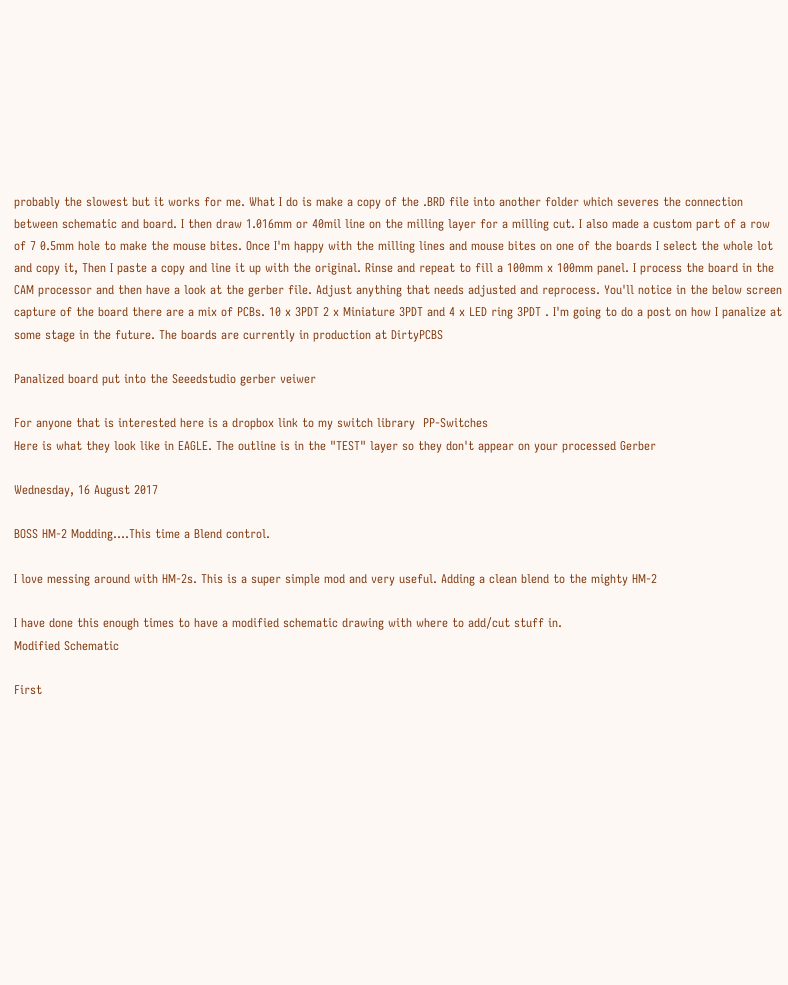probably the slowest but it works for me. What I do is make a copy of the .BRD file into another folder which severes the connection between schematic and board. I then draw 1.016mm or 40mil line on the milling layer for a milling cut. I also made a custom part of a row of 7 0.5mm hole to make the mouse bites. Once I'm happy with the milling lines and mouse bites on one of the boards I select the whole lot and copy it, Then I paste a copy and line it up with the original. Rinse and repeat to fill a 100mm x 100mm panel. I process the board in the CAM processor and then have a look at the gerber file. Adjust anything that needs adjusted and reprocess. You'll notice in the below screen capture of the board there are a mix of PCBs. 10 x 3PDT 2 x Miniature 3PDT and 4 x LED ring 3PDT . I'm going to do a post on how I panalize at some stage in the future. The boards are currently in production at DirtyPCBS

Panalized board put into the Seeedstudio gerber veiwer

For anyone that is interested here is a dropbox link to my switch library  PP-Switches
Here is what they look like in EAGLE. The outline is in the "TEST" layer so they don't appear on your processed Gerber

Wednesday, 16 August 2017

BOSS HM-2 Modding....This time a Blend control.

I love messing around with HM-2s. This is a super simple mod and very useful. Adding a clean blend to the mighty HM-2

I have done this enough times to have a modified schematic drawing with where to add/cut stuff in.
Modified Schematic

First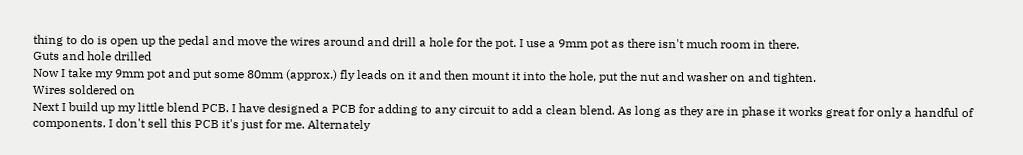thing to do is open up the pedal and move the wires around and drill a hole for the pot. I use a 9mm pot as there isn't much room in there.
Guts and hole drilled
Now I take my 9mm pot and put some 80mm (approx.) fly leads on it and then mount it into the hole, put the nut and washer on and tighten.
Wires soldered on
Next I build up my little blend PCB. I have designed a PCB for adding to any circuit to add a clean blend. As long as they are in phase it works great for only a handful of components. I don't sell this PCB it's just for me. Alternately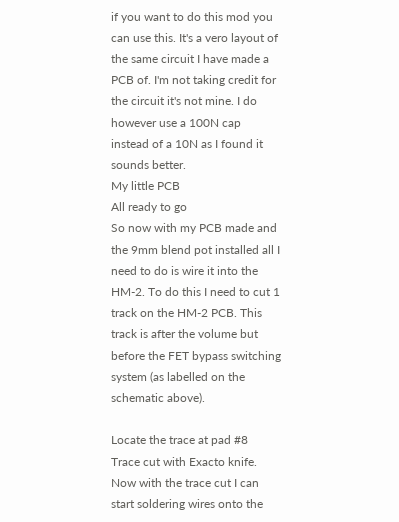if you want to do this mod you can use this. It's a vero layout of the same circuit I have made a PCB of. I'm not taking credit for the circuit it's not mine. I do however use a 100N cap instead of a 10N as I found it sounds better.
My little PCB
All ready to go
So now with my PCB made and the 9mm blend pot installed all I need to do is wire it into the HM-2. To do this I need to cut 1 track on the HM-2 PCB. This track is after the volume but before the FET bypass switching system (as labelled on the schematic above).

Locate the trace at pad #8
Trace cut with Exacto knife.
Now with the trace cut I can start soldering wires onto the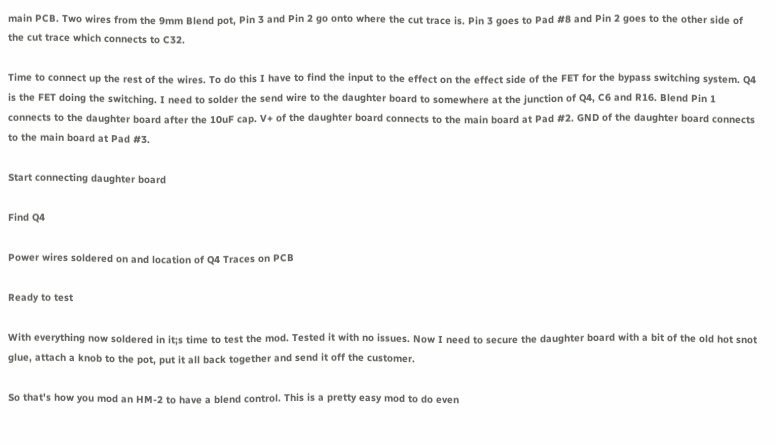main PCB. Two wires from the 9mm Blend pot, Pin 3 and Pin 2 go onto where the cut trace is. Pin 3 goes to Pad #8 and Pin 2 goes to the other side of the cut trace which connects to C32.

Time to connect up the rest of the wires. To do this I have to find the input to the effect on the effect side of the FET for the bypass switching system. Q4 is the FET doing the switching. I need to solder the send wire to the daughter board to somewhere at the junction of Q4, C6 and R16. Blend Pin 1 connects to the daughter board after the 10uF cap. V+ of the daughter board connects to the main board at Pad #2. GND of the daughter board connects to the main board at Pad #3.

Start connecting daughter board

Find Q4

Power wires soldered on and location of Q4 Traces on PCB

Ready to test

With everything now soldered in it;s time to test the mod. Tested it with no issues. Now I need to secure the daughter board with a bit of the old hot snot glue, attach a knob to the pot, put it all back together and send it off the customer.

So that's how you mod an HM-2 to have a blend control. This is a pretty easy mod to do even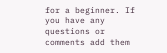for a beginner. If you have any questions or comments add them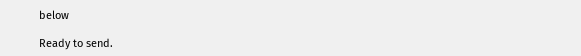below

Ready to send.